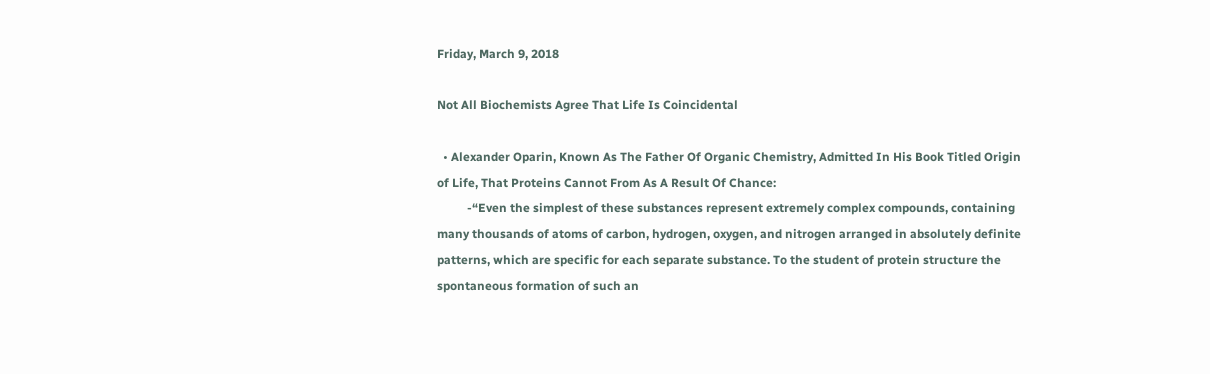Friday, March 9, 2018

Not All Biochemists Agree That Life Is Coincidental

  • Alexander Oparin, Known As The Father Of Organic Chemistry, Admitted In His Book Titled Origin of Life, That Proteins Cannot From As A Result Of Chance:
          -“Even the simplest of these substances represent extremely complex compounds, containing many thousands of atoms of carbon, hydrogen, oxygen, and nitrogen arranged in absolutely definite patterns, which are specific for each separate substance. To the student of protein structure the spontaneous formation of such an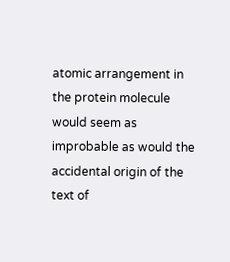atomic arrangement in the protein molecule would seem as improbable as would the accidental origin of the text of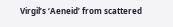Virgil’s ‘Aeneid’ from scattered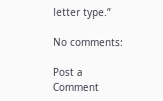letter type.”

No comments:

Post a Comment